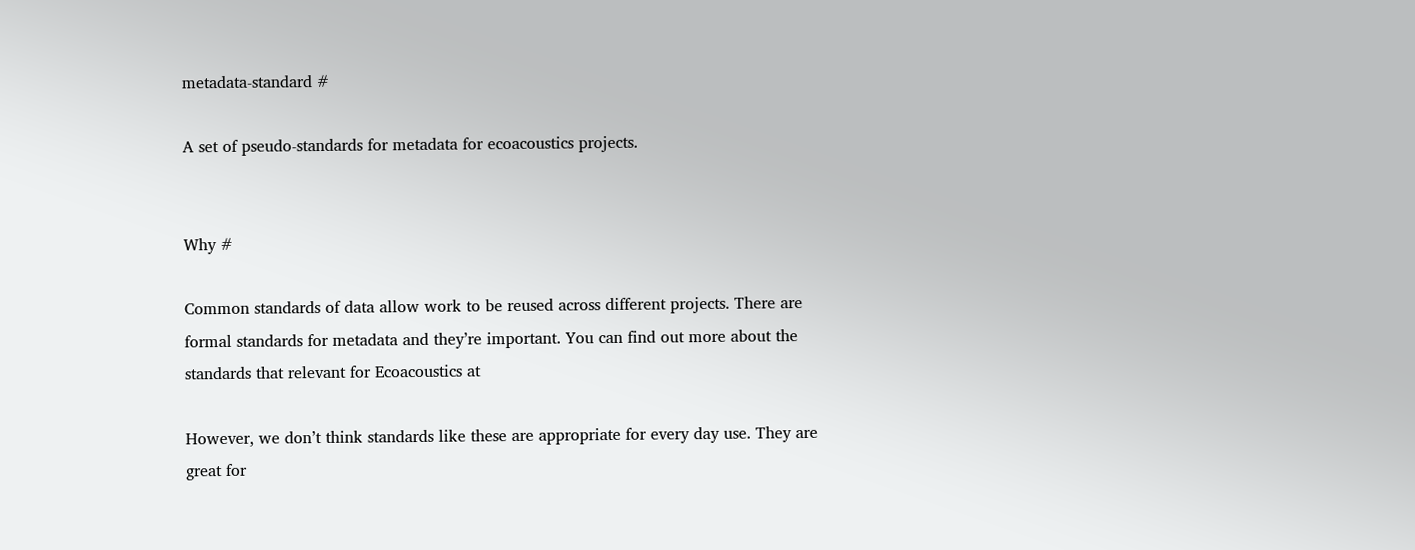metadata-standard #

A set of pseudo-standards for metadata for ecoacoustics projects.


Why #

Common standards of data allow work to be reused across different projects. There are formal standards for metadata and they’re important. You can find out more about the standards that relevant for Ecoacoustics at

However, we don’t think standards like these are appropriate for every day use. They are great for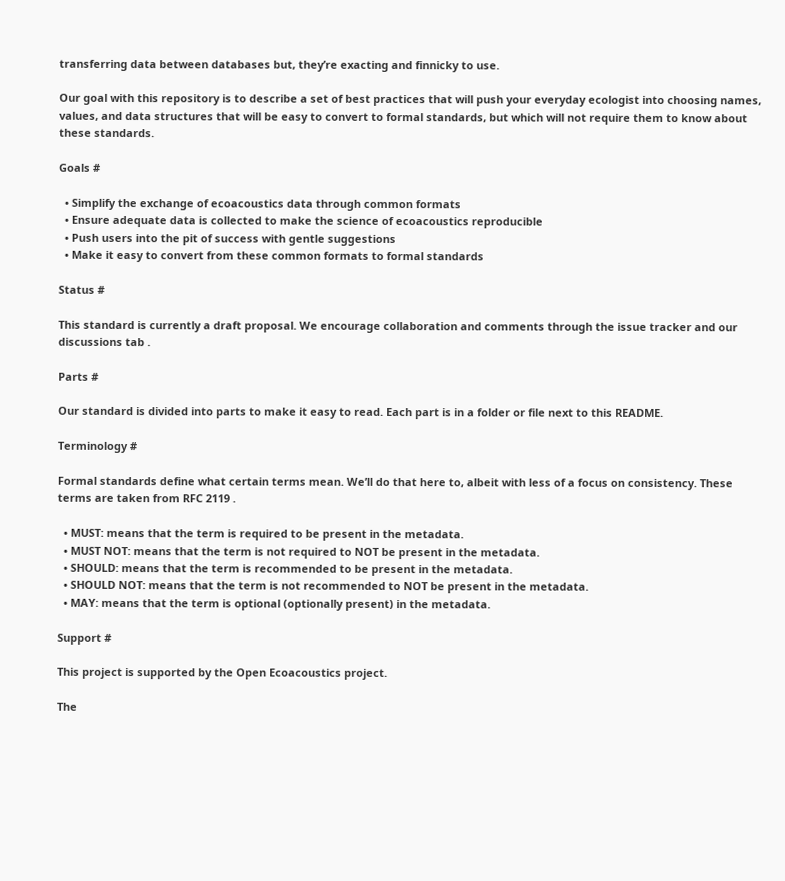transferring data between databases but, they’re exacting and finnicky to use.

Our goal with this repository is to describe a set of best practices that will push your everyday ecologist into choosing names, values, and data structures that will be easy to convert to formal standards, but which will not require them to know about these standards.

Goals #

  • Simplify the exchange of ecoacoustics data through common formats
  • Ensure adequate data is collected to make the science of ecoacoustics reproducible
  • Push users into the pit of success with gentle suggestions
  • Make it easy to convert from these common formats to formal standards

Status #

This standard is currently a draft proposal. We encourage collaboration and comments through the issue tracker and our discussions tab .

Parts #

Our standard is divided into parts to make it easy to read. Each part is in a folder or file next to this README.

Terminology #

Formal standards define what certain terms mean. We’ll do that here to, albeit with less of a focus on consistency. These terms are taken from RFC 2119 .

  • MUST: means that the term is required to be present in the metadata.
  • MUST NOT: means that the term is not required to NOT be present in the metadata.
  • SHOULD: means that the term is recommended to be present in the metadata.
  • SHOULD NOT: means that the term is not recommended to NOT be present in the metadata.
  • MAY: means that the term is optional (optionally present) in the metadata.

Support #

This project is supported by the Open Ecoacoustics project.

The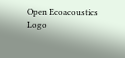Open Ecoacoustics Logo